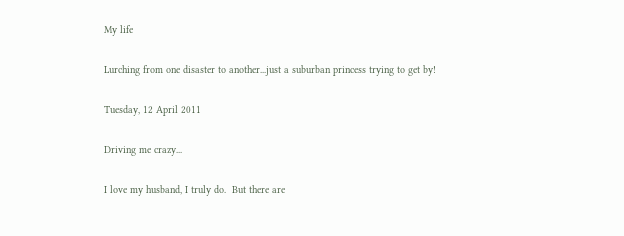My life

Lurching from one disaster to another...just a suburban princess trying to get by!

Tuesday, 12 April 2011

Driving me crazy...

I love my husband, I truly do.  But there are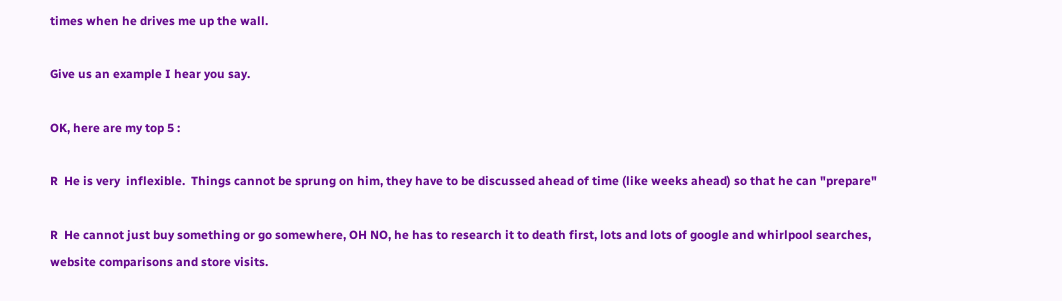times when he drives me up the wall.

Give us an example I hear you say.

OK, here are my top 5 :

R  He is very  inflexible.  Things cannot be sprung on him, they have to be discussed ahead of time (like weeks ahead) so that he can "prepare"

R  He cannot just buy something or go somewhere, OH NO, he has to research it to death first, lots and lots of google and whirlpool searches, website comparisons and store visits.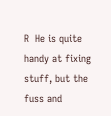R  He is quite handy at fixing stuff, but the fuss and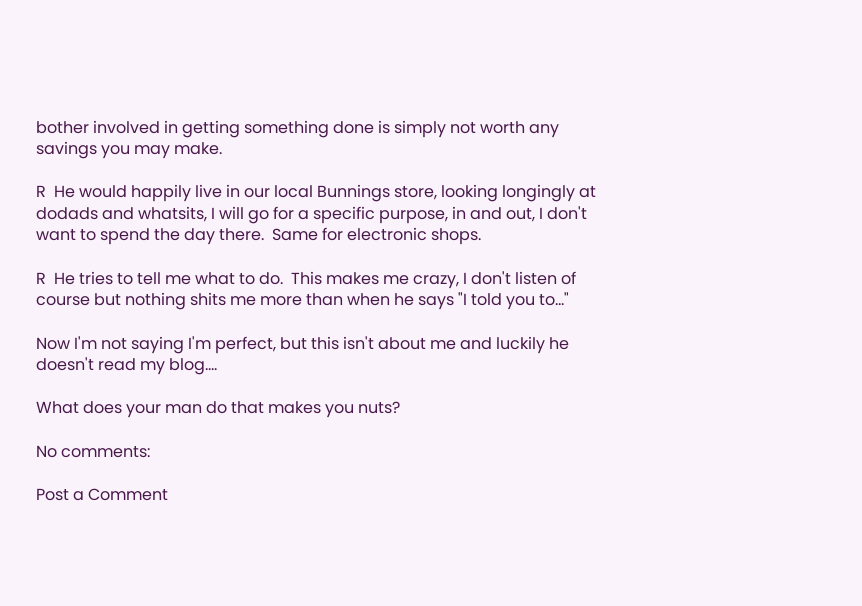bother involved in getting something done is simply not worth any savings you may make.

R  He would happily live in our local Bunnings store, looking longingly at dodads and whatsits, I will go for a specific purpose, in and out, I don't want to spend the day there.  Same for electronic shops.

R  He tries to tell me what to do.  This makes me crazy, I don't listen of course but nothing shits me more than when he says "I told you to..."

Now I'm not saying I'm perfect, but this isn't about me and luckily he doesn't read my blog....

What does your man do that makes you nuts?

No comments:

Post a Comment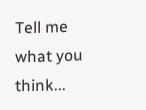Tell me what you think...